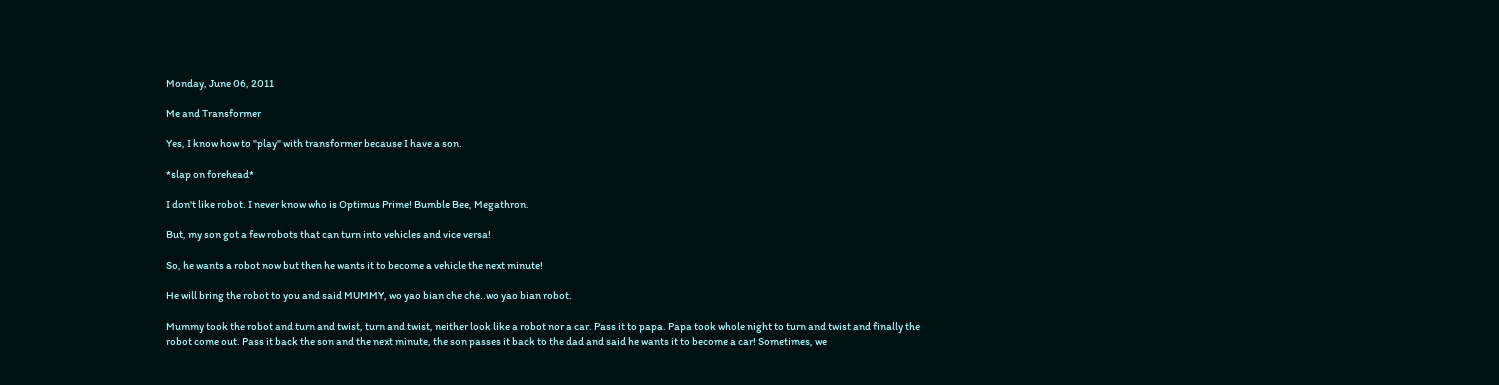Monday, June 06, 2011

Me and Transformer

Yes, I know how to "play" with transformer because I have a son.

*slap on forehead*

I don't like robot. I never know who is Optimus Prime! Bumble Bee, Megathron.

But, my son got a few robots that can turn into vehicles and vice versa!

So, he wants a robot now but then he wants it to become a vehicle the next minute!

He will bring the robot to you and said MUMMY, wo yao bian che che..wo yao bian robot.

Mummy took the robot and turn and twist, turn and twist, neither look like a robot nor a car. Pass it to papa. Papa took whole night to turn and twist and finally the robot come out. Pass it back the son and the next minute, the son passes it back to the dad and said he wants it to become a car! Sometimes, we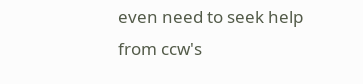even need to seek help from ccw's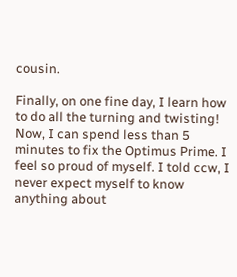cousin.

Finally, on one fine day, I learn how to do all the turning and twisting! Now, I can spend less than 5 minutes to fix the Optimus Prime. I feel so proud of myself. I told ccw, I never expect myself to know anything about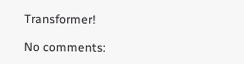Transformer!

No comments: